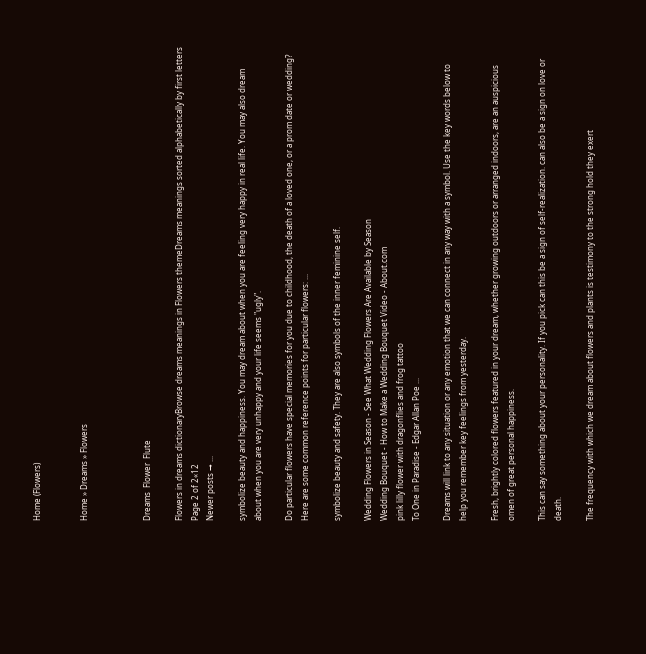Home (Flowers)


Home » Dreams » Flowers



Dreams  Flower  Flute

Flowers in dreams dictionaryBrowse dreams meanings in Flowers themeDreams meanings sorted alphabetically by first letters
Page 2 of 2«12
Newer posts → ...

symbolize beauty and happiness. You may dream about when you are feeling very happy in real life. You may also dream about when you are very unhappy and your life seems "ugly".

Do particular flowers have special memories for you due to childhood, the death of a loved one, or a prom date or wedding?
Here are some common reference points for particular flowers: ...

symbolize beauty and safety. They are also symbols of the inner feminine self.

Wedding Flowers in Season - See What Wedding Flowers Are Available by Season
Wedding Bouquet - How to Make a Wedding Bouquet Video - About.com
pink lilly flower with dragonflies and frog tattoo
To One in Paradise - Edgar Allan Poe ...

Dreams will link to any situation or any emotion that we can connect in any way with a symbol. Use the key words below to help you remember key feelings from yesterday.

Fresh, brightly colored flowers featured in your dream, whether growing outdoors or arranged indoors, are an auspicious omen of great personal happiness.

This can say something about your personality. If you pick can this be a sign of self-realization. can also be a sign on love or death.

The frequency with which we dream about flowers and plants is testimony to the strong hold they exert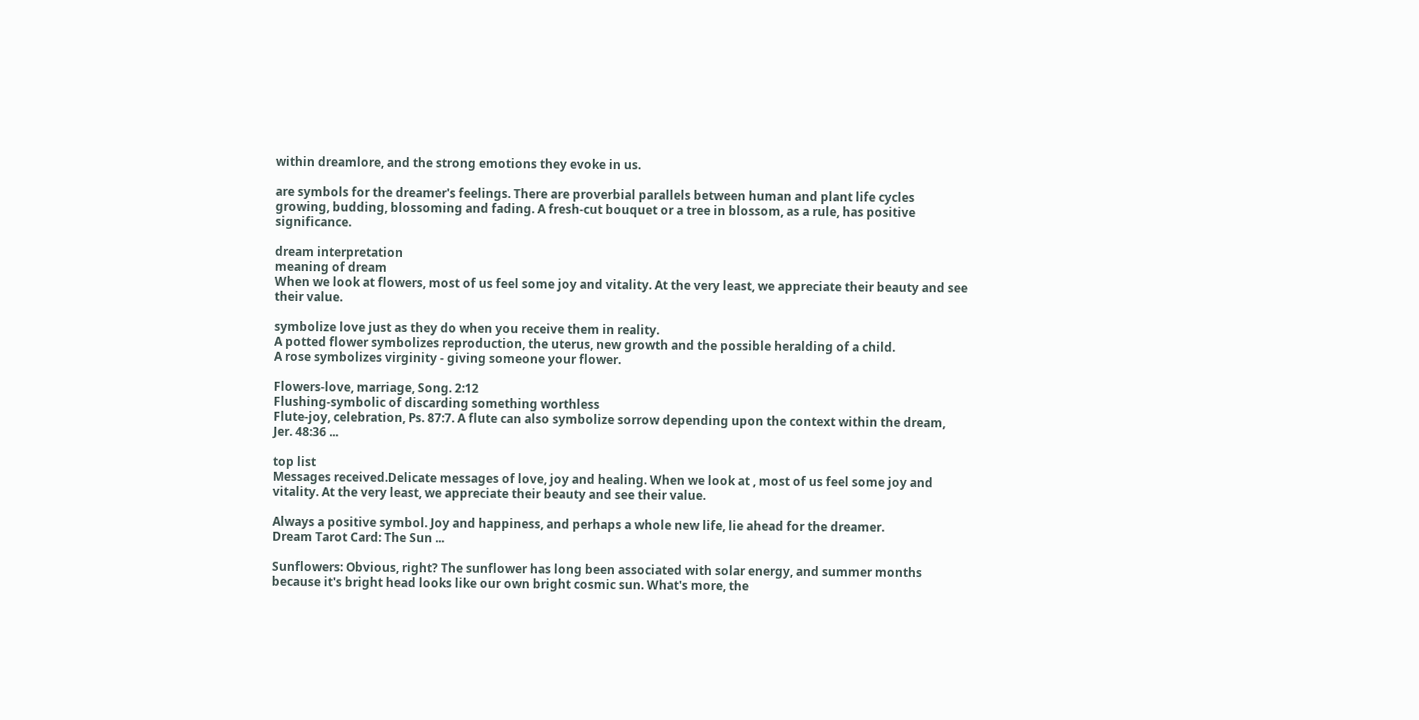within dreamlore, and the strong emotions they evoke in us.

are symbols for the dreamer's feelings. There are proverbial parallels between human and plant life cycles growing, budding, blossoming and fading. A fresh-cut bouquet or a tree in blossom, as a rule, has positive significance.

dream interpretation
meaning of dream
When we look at flowers, most of us feel some joy and vitality. At the very least, we appreciate their beauty and see their value.

symbolize love just as they do when you receive them in reality.
A potted flower symbolizes reproduction, the uterus, new growth and the possible heralding of a child.
A rose symbolizes virginity - giving someone your flower.

Flowers-love, marriage, Song. 2:12
Flushing-symbolic of discarding something worthless
Flute-joy, celebration, Ps. 87:7. A flute can also symbolize sorrow depending upon the context within the dream, Jer. 48:36 ...

top list
Messages received.Delicate messages of love, joy and healing. When we look at , most of us feel some joy and vitality. At the very least, we appreciate their beauty and see their value.

Always a positive symbol. Joy and happiness, and perhaps a whole new life, lie ahead for the dreamer.
Dream Tarot Card: The Sun ...

Sunflowers: Obvious, right? The sunflower has long been associated with solar energy, and summer months because it's bright head looks like our own bright cosmic sun. What's more, the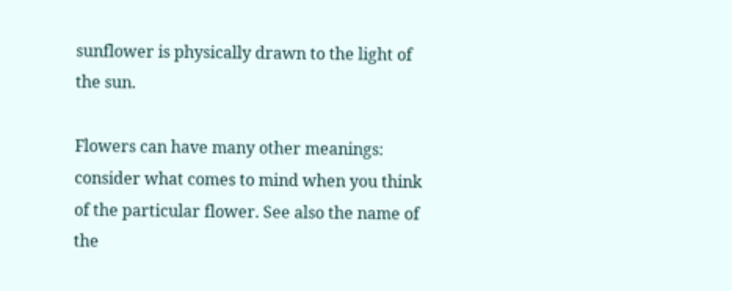sunflower is physically drawn to the light of the sun.

Flowers can have many other meanings: consider what comes to mind when you think of the particular flower. See also the name of the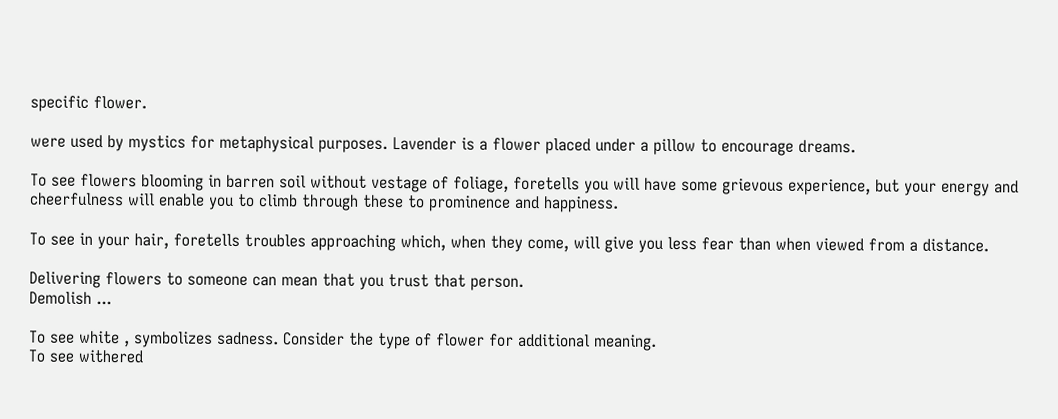specific flower.

were used by mystics for metaphysical purposes. Lavender is a flower placed under a pillow to encourage dreams.

To see flowers blooming in barren soil without vestage of foliage, foretells you will have some grievous experience, but your energy and cheerfulness will enable you to climb through these to prominence and happiness.

To see in your hair, foretells troubles approaching which, when they come, will give you less fear than when viewed from a distance.

Delivering flowers to someone can mean that you trust that person.
Demolish ...

To see white , symbolizes sadness. Consider the type of flower for additional meaning.
To see withered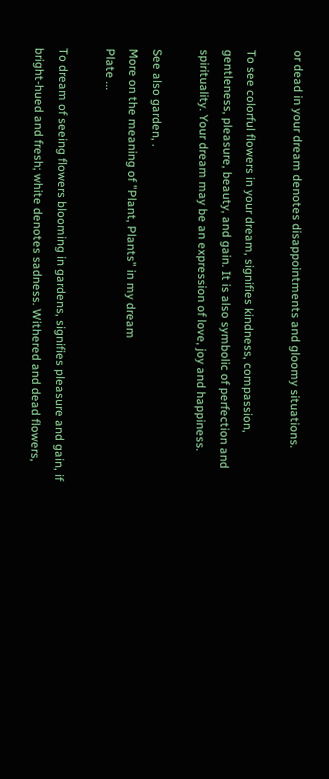or dead in your dream denotes disappointments and gloomy situations.

To see colorful flowers in your dream, signifies kindness, compassion, gentleness, pleasure, beauty, and gain. It is also symbolic of perfection and spirituality. Your dream may be an expression of love, joy and happiness.

See also garden, .
More on the meaning of "Plant, Plants" in my dream
Plate ...

To dream of seeing flowers blooming in gardens, signifies pleasure and gain, if bright-hued and fresh; white denotes sadness. Withered and dead flowers,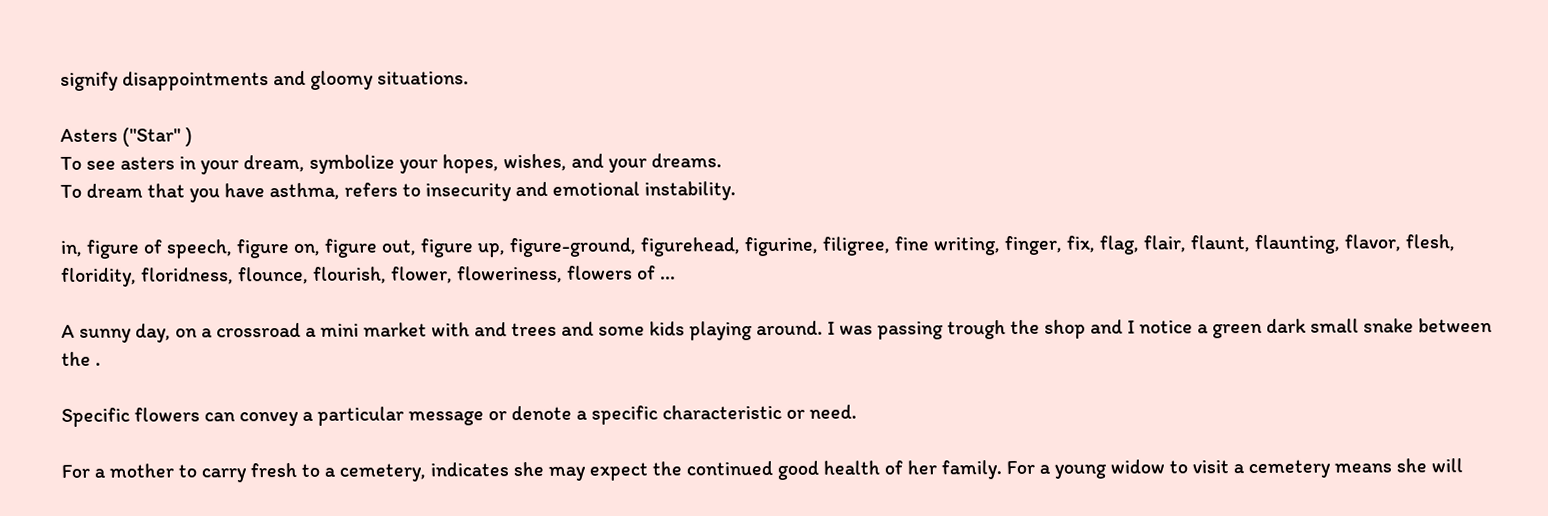signify disappointments and gloomy situations.

Asters ("Star" )
To see asters in your dream, symbolize your hopes, wishes, and your dreams.
To dream that you have asthma, refers to insecurity and emotional instability.

in, figure of speech, figure on, figure out, figure up, figure-ground, figurehead, figurine, filigree, fine writing, finger, fix, flag, flair, flaunt, flaunting, flavor, flesh, floridity, floridness, flounce, flourish, flower, floweriness, flowers of ...

A sunny day, on a crossroad a mini market with and trees and some kids playing around. I was passing trough the shop and I notice a green dark small snake between the .

Specific flowers can convey a particular message or denote a specific characteristic or need.

For a mother to carry fresh to a cemetery, indicates she may expect the continued good health of her family. For a young widow to visit a cemetery means she will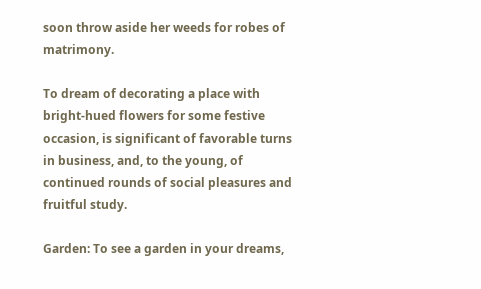soon throw aside her weeds for robes of matrimony.

To dream of decorating a place with bright-hued flowers for some festive occasion, is significant of favorable turns in business, and, to the young, of continued rounds of social pleasures and fruitful study.

Garden: To see a garden in your dreams,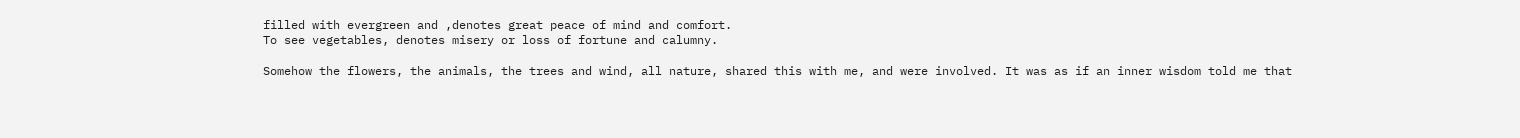filled with evergreen and ,denotes great peace of mind and comfort.
To see vegetables, denotes misery or loss of fortune and calumny.

Somehow the flowers, the animals, the trees and wind, all nature, shared this with me, and were involved. It was as if an inner wisdom told me that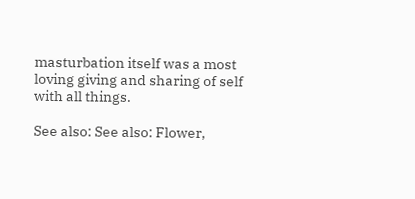masturbation itself was a most loving giving and sharing of self with all things.

See also: See also: Flower,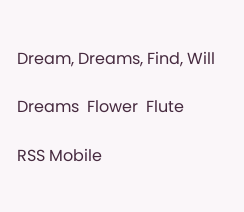Dream, Dreams, Find, Will

Dreams  Flower  Flute

RSS Mobile